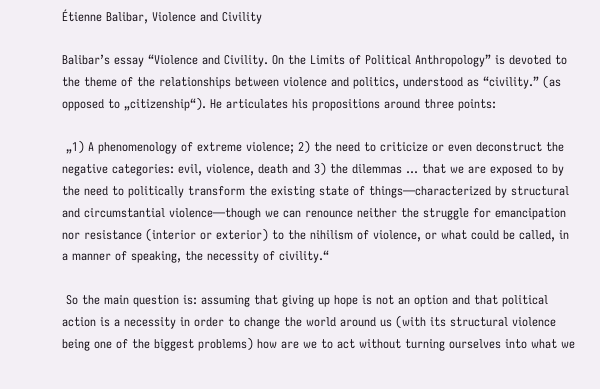Étienne Balibar, Violence and Civility

Balibar’s essay “Violence and Civility. On the Limits of Political Anthropology” is devoted to the theme of the relationships between violence and politics, understood as “civility.” (as opposed to „citizenship“). He articulates his propositions around three points:

 „1) A phenomenology of extreme violence; 2) the need to criticize or even deconstruct the negative categories: evil, violence, death and 3) the dilemmas … that we are exposed to by the need to politically transform the existing state of things—characterized by structural and circumstantial violence—though we can renounce neither the struggle for emancipation nor resistance (interior or exterior) to the nihilism of violence, or what could be called, in a manner of speaking, the necessity of civility.“

 So the main question is: assuming that giving up hope is not an option and that political action is a necessity in order to change the world around us (with its structural violence being one of the biggest problems) how are we to act without turning ourselves into what we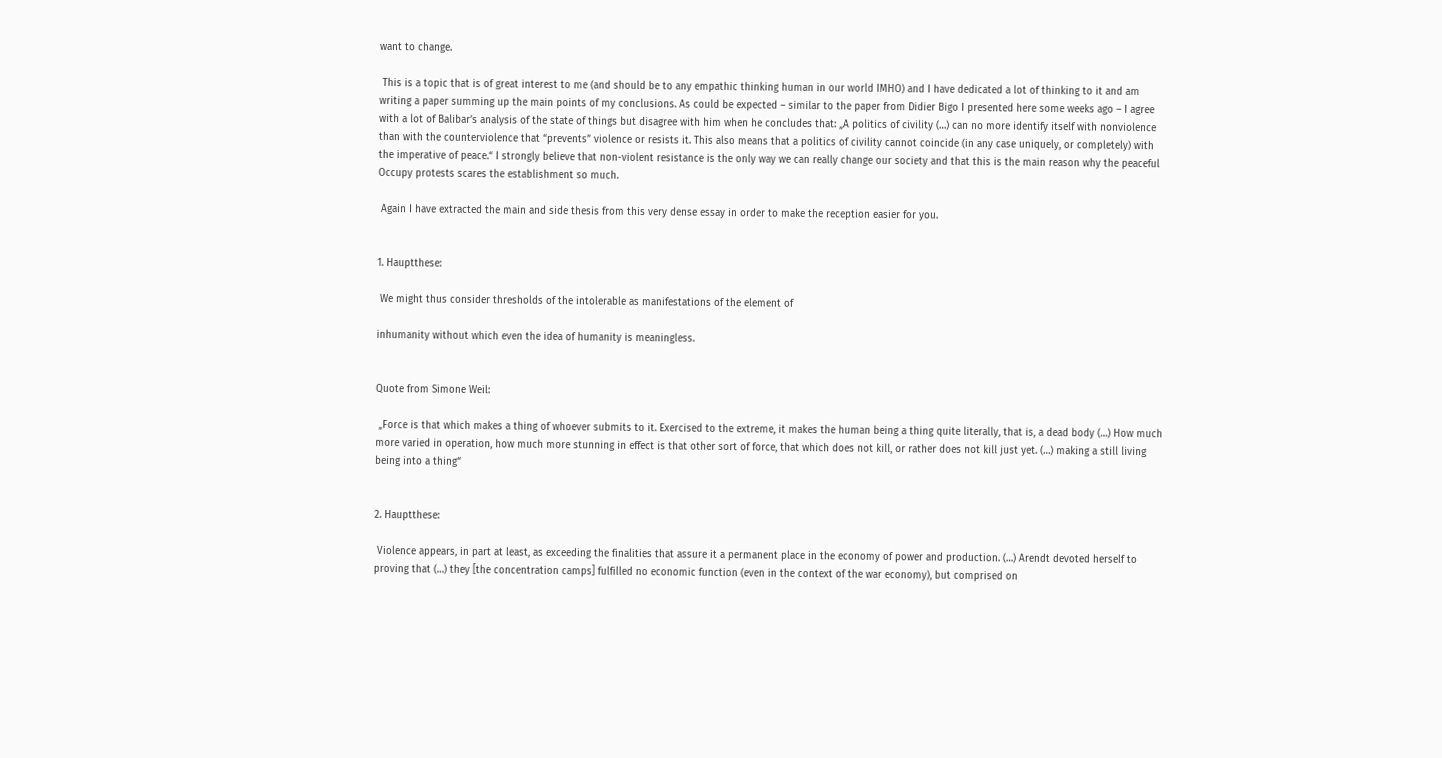want to change.

 This is a topic that is of great interest to me (and should be to any empathic thinking human in our world IMHO) and I have dedicated a lot of thinking to it and am writing a paper summing up the main points of my conclusions. As could be expected – similar to the paper from Didier Bigo I presented here some weeks ago – I agree with a lot of Balibar’s analysis of the state of things but disagree with him when he concludes that: „A politics of civility (…) can no more identify itself with nonviolence than with the counterviolence that “prevents” violence or resists it. This also means that a politics of civility cannot coincide (in any case uniquely, or completely) with the imperative of peace.“ I strongly believe that non-violent resistance is the only way we can really change our society and that this is the main reason why the peaceful Occupy protests scares the establishment so much.

 Again I have extracted the main and side thesis from this very dense essay in order to make the reception easier for you.


1. Hauptthese:

 We might thus consider thresholds of the intolerable as manifestations of the element of

inhumanity without which even the idea of humanity is meaningless.


Quote from Simone Weil:

 „Force is that which makes a thing of whoever submits to it. Exercised to the extreme, it makes the human being a thing quite literally, that is, a dead body (…) How much more varied in operation, how much more stunning in effect is that other sort of force, that which does not kill, or rather does not kill just yet. (…) making a still living being into a thing“


2. Hauptthese:

 Violence appears, in part at least, as exceeding the finalities that assure it a permanent place in the economy of power and production. (…) Arendt devoted herself to proving that (…) they [the concentration camps] fulfilled no economic function (even in the context of the war economy), but comprised on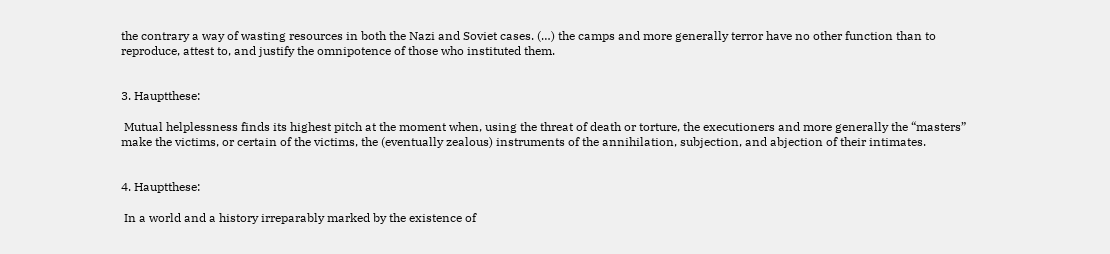the contrary a way of wasting resources in both the Nazi and Soviet cases. (…) the camps and more generally terror have no other function than to reproduce, attest to, and justify the omnipotence of those who instituted them.


3. Hauptthese:

 Mutual helplessness finds its highest pitch at the moment when, using the threat of death or torture, the executioners and more generally the “masters” make the victims, or certain of the victims, the (eventually zealous) instruments of the annihilation, subjection, and abjection of their intimates.


4. Hauptthese:

 In a world and a history irreparably marked by the existence of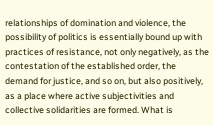relationships of domination and violence, the possibility of politics is essentially bound up with practices of resistance, not only negatively, as the contestation of the established order, the demand for justice, and so on, but also positively, as a place where active subjectivities and collective solidarities are formed. What is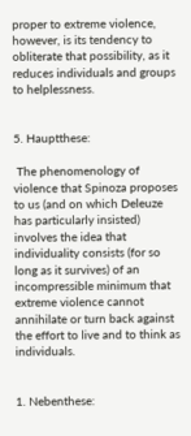proper to extreme violence, however, is its tendency to obliterate that possibility, as it reduces individuals and groups to helplessness.


5. Hauptthese:

 The phenomenology of violence that Spinoza proposes to us (and on which Deleuze has particularly insisted) involves the idea that individuality consists (for so long as it survives) of an incompressible minimum that extreme violence cannot annihilate or turn back against the effort to live and to think as individuals.


1. Nebenthese: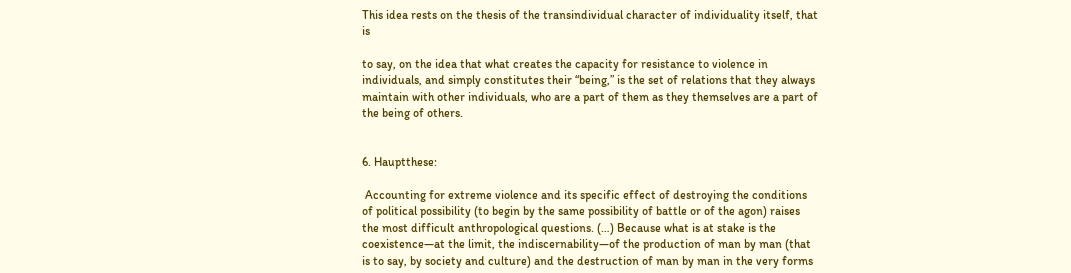This idea rests on the thesis of the transindividual character of individuality itself, that is

to say, on the idea that what creates the capacity for resistance to violence in individuals, and simply constitutes their “being,” is the set of relations that they always maintain with other individuals, who are a part of them as they themselves are a part of the being of others.


6. Hauptthese:

 Accounting for extreme violence and its specific effect of destroying the conditions of political possibility (to begin by the same possibility of battle or of the agon) raises the most difficult anthropological questions. (…) Because what is at stake is the coexistence—at the limit, the indiscernability—of the production of man by man (that is to say, by society and culture) and the destruction of man by man in the very forms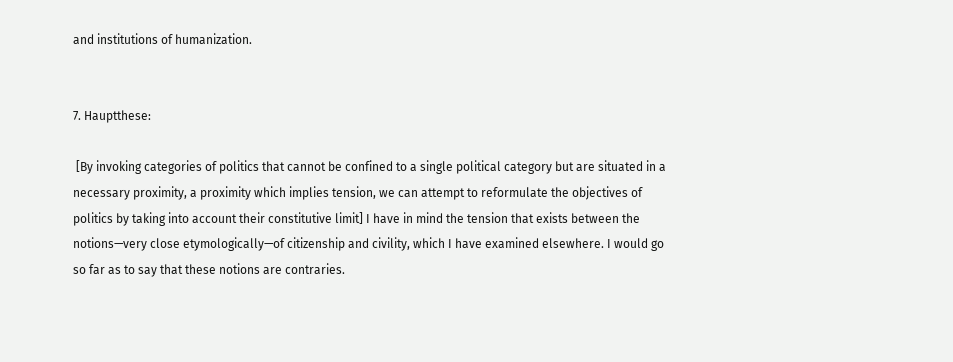and institutions of humanization.


7. Hauptthese:

 [By invoking categories of politics that cannot be confined to a single political category but are situated in a necessary proximity, a proximity which implies tension, we can attempt to reformulate the objectives of politics by taking into account their constitutive limit] I have in mind the tension that exists between the notions—very close etymologically—of citizenship and civility, which I have examined elsewhere. I would go so far as to say that these notions are contraries.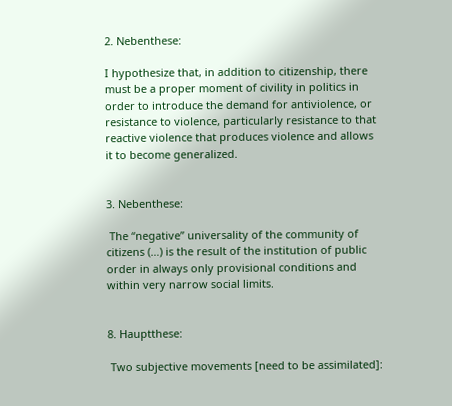2. Nebenthese:

I hypothesize that, in addition to citizenship, there must be a proper moment of civility in politics in order to introduce the demand for antiviolence, or resistance to violence, particularly resistance to that reactive violence that produces violence and allows it to become generalized.


3. Nebenthese:

 The “negative” universality of the community of citizens (…) is the result of the institution of public order in always only provisional conditions and within very narrow social limits.


8. Hauptthese:

 Two subjective movements [need to be assimilated]: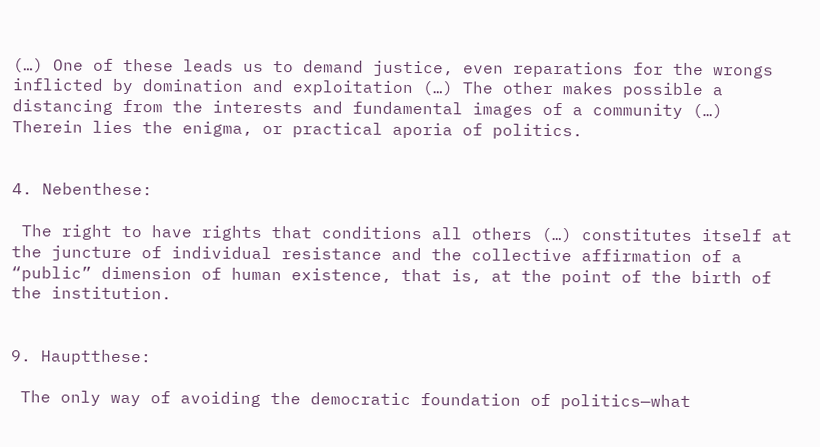(…) One of these leads us to demand justice, even reparations for the wrongs inflicted by domination and exploitation (…) The other makes possible a distancing from the interests and fundamental images of a community (…) Therein lies the enigma, or practical aporia of politics.


4. Nebenthese:

 The right to have rights that conditions all others (…) constitutes itself at the juncture of individual resistance and the collective affirmation of a “public” dimension of human existence, that is, at the point of the birth of the institution.


9. Hauptthese:

 The only way of avoiding the democratic foundation of politics—what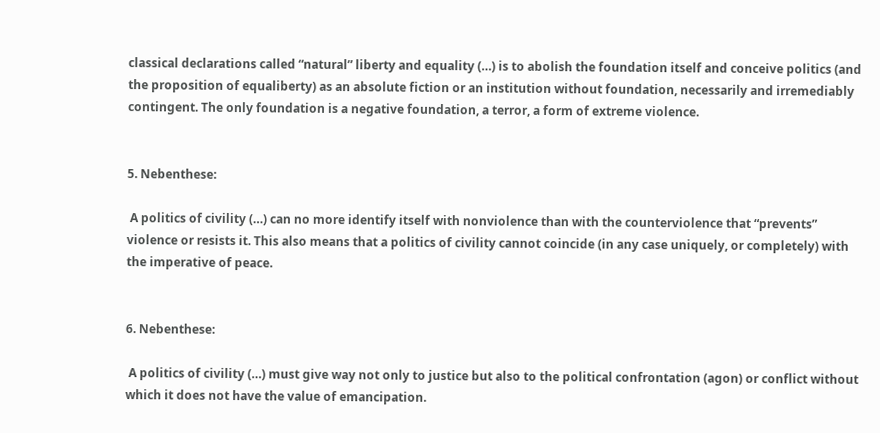classical declarations called “natural” liberty and equality (…) is to abolish the foundation itself and conceive politics (and the proposition of equaliberty) as an absolute fiction or an institution without foundation, necessarily and irremediably contingent. The only foundation is a negative foundation, a terror, a form of extreme violence.


5. Nebenthese:

 A politics of civility (…) can no more identify itself with nonviolence than with the counterviolence that “prevents” violence or resists it. This also means that a politics of civility cannot coincide (in any case uniquely, or completely) with the imperative of peace.


6. Nebenthese:

 A politics of civility (…) must give way not only to justice but also to the political confrontation (agon) or conflict without which it does not have the value of emancipation.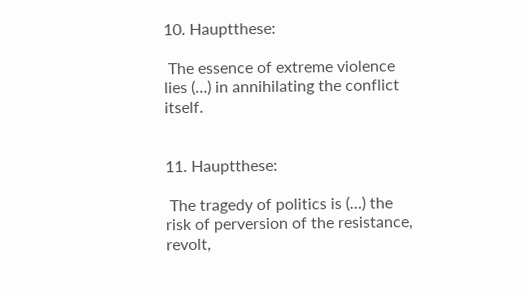10. Hauptthese:

 The essence of extreme violence lies (…) in annihilating the conflict itself.


11. Hauptthese:

 The tragedy of politics is (…) the risk of perversion of the resistance, revolt,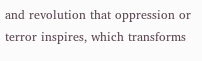and revolution that oppression or terror inspires, which transforms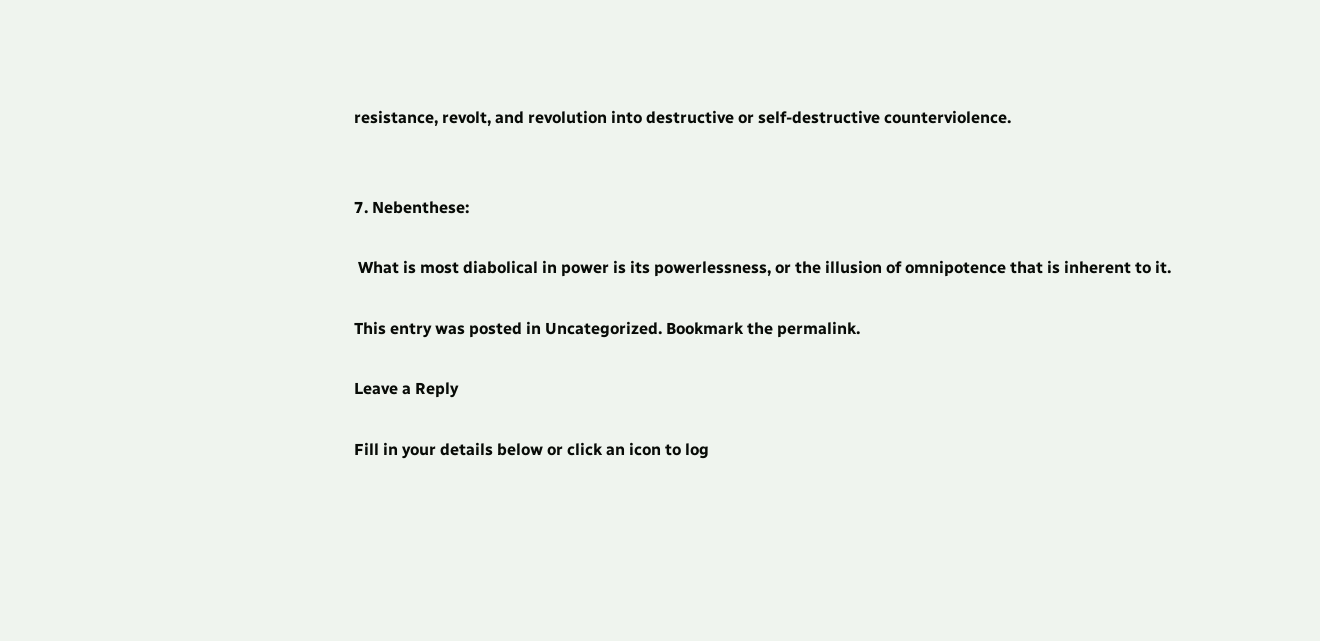resistance, revolt, and revolution into destructive or self-destructive counterviolence.


7. Nebenthese:

 What is most diabolical in power is its powerlessness, or the illusion of omnipotence that is inherent to it.

This entry was posted in Uncategorized. Bookmark the permalink.

Leave a Reply

Fill in your details below or click an icon to log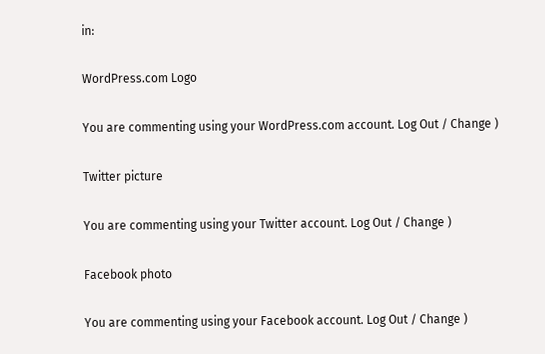in:

WordPress.com Logo

You are commenting using your WordPress.com account. Log Out / Change )

Twitter picture

You are commenting using your Twitter account. Log Out / Change )

Facebook photo

You are commenting using your Facebook account. Log Out / Change )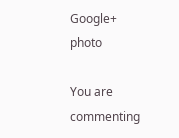Google+ photo

You are commenting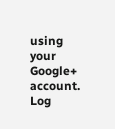using your Google+ account. Log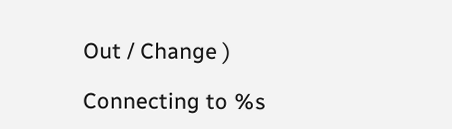Out / Change )

Connecting to %s